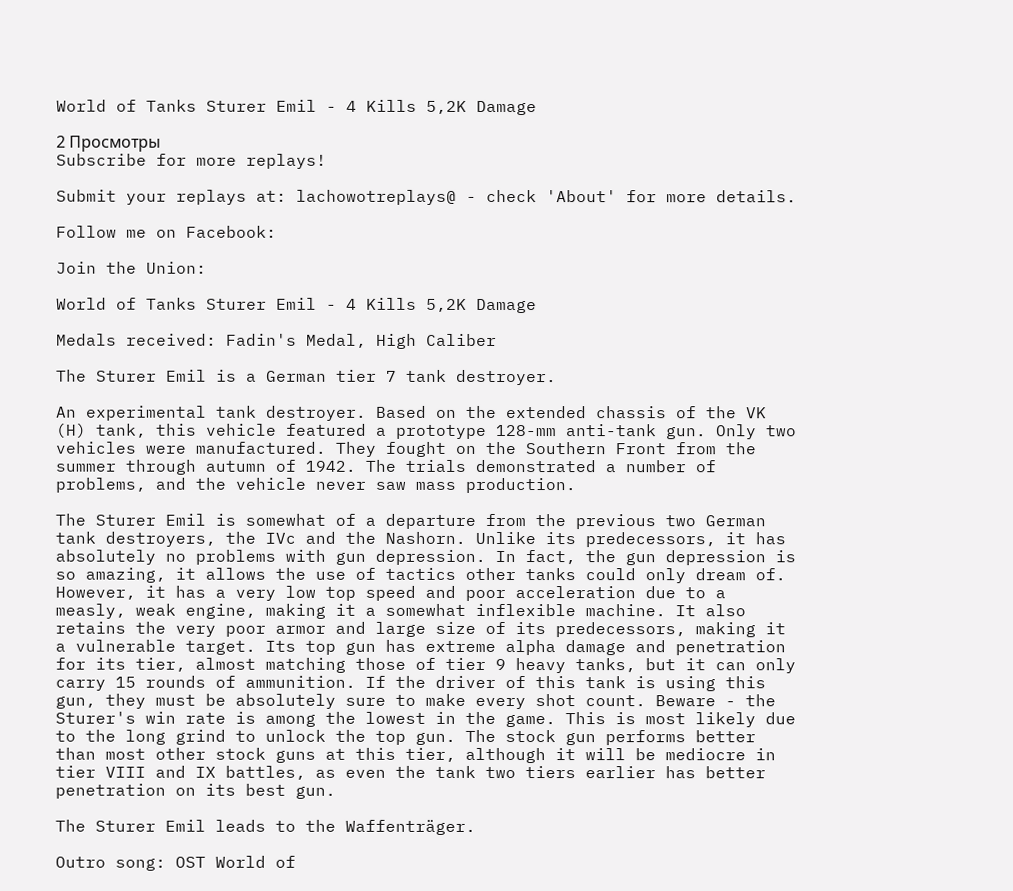World of Tanks Sturer Emil - 4 Kills 5,2K Damage

2 Просмотры
Subscribe for more replays!

Submit your replays at: lachowotreplays@ - check 'About' for more details.

Follow me on Facebook:

Join the Union:

World of Tanks Sturer Emil - 4 Kills 5,2K Damage

Medals received: Fadin's Medal, High Caliber

The Sturer Emil is a German tier 7 tank destroyer.

An experimental tank destroyer. Based on the extended chassis of the VK (H) tank, this vehicle featured a prototype 128-mm anti-tank gun. Only two vehicles were manufactured. They fought on the Southern Front from the summer through autumn of 1942. The trials demonstrated a number of problems, and the vehicle never saw mass production.

The Sturer Emil is somewhat of a departure from the previous two German tank destroyers, the IVc and the Nashorn. Unlike its predecessors, it has absolutely no problems with gun depression. In fact, the gun depression is so amazing, it allows the use of tactics other tanks could only dream of. However, it has a very low top speed and poor acceleration due to a measly, weak engine, making it a somewhat inflexible machine. It also retains the very poor armor and large size of its predecessors, making it a vulnerable target. Its top gun has extreme alpha damage and penetration for its tier, almost matching those of tier 9 heavy tanks, but it can only carry 15 rounds of ammunition. If the driver of this tank is using this gun, they must be absolutely sure to make every shot count. Beware - the Sturer's win rate is among the lowest in the game. This is most likely due to the long grind to unlock the top gun. The stock gun performs better than most other stock guns at this tier, although it will be mediocre in tier VIII and IX battles, as even the tank two tiers earlier has better penetration on its best gun.

The Sturer Emil leads to the Waffenträger.

Outro song: OST World of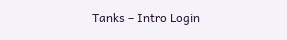Tanks – Intro Login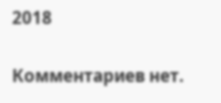2018

Комментариев нет.